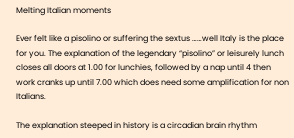Melting Italian moments

Ever felt like a pisolino or suffering the sextus ……well Italy is the place for you. The explanation of the legendary “pisolino” or leisurely lunch closes all doors at 1.00 for lunchies, followed by a nap until 4 then work cranks up until 7.00 which does need some amplification for non Italians.

The explanation steeped in history is a circadian brain rhythm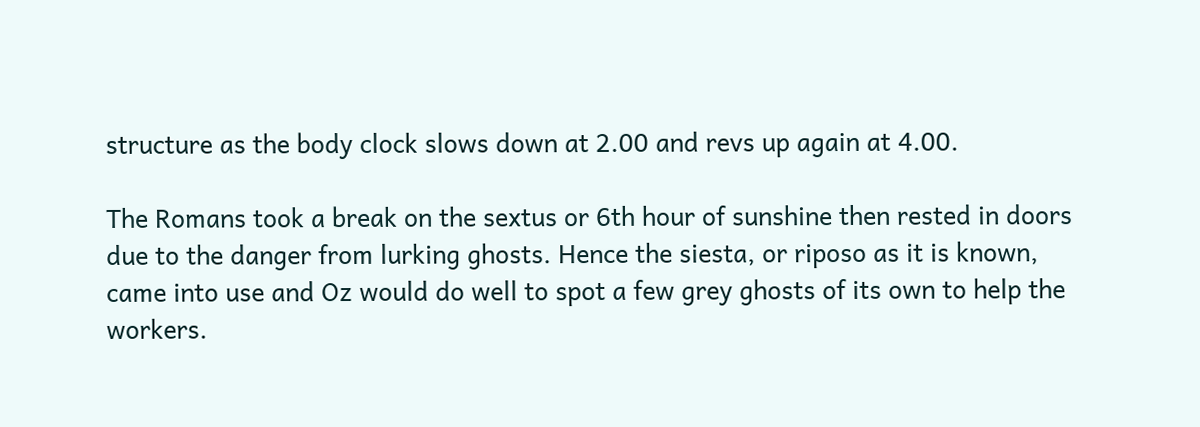structure as the body clock slows down at 2.00 and revs up again at 4.00.

The Romans took a break on the sextus or 6th hour of sunshine then rested in doors due to the danger from lurking ghosts. Hence the siesta, or riposo as it is known, came into use and Oz would do well to spot a few grey ghosts of its own to help the workers.